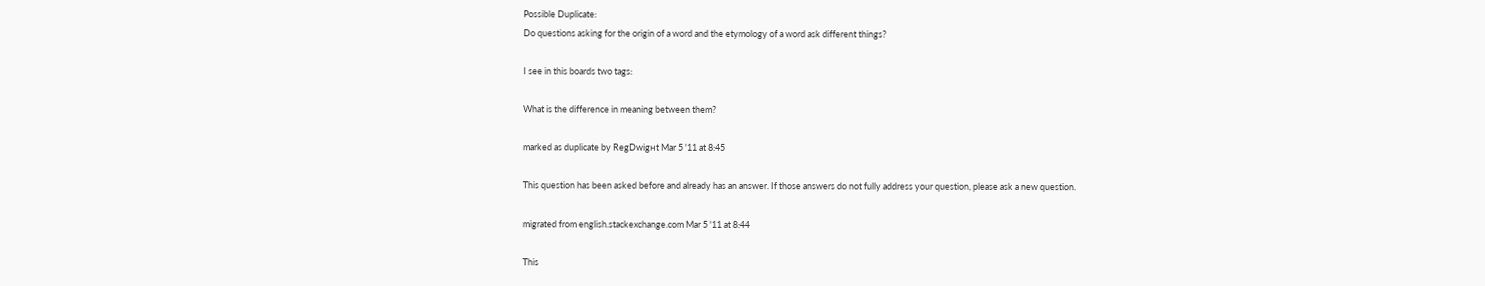Possible Duplicate:
Do questions asking for the origin of a word and the etymology of a word ask different things?

I see in this boards two tags:

What is the difference in meaning between them?

marked as duplicate by RegDwigнt Mar 5 '11 at 8:45

This question has been asked before and already has an answer. If those answers do not fully address your question, please ask a new question.

migrated from english.stackexchange.com Mar 5 '11 at 8:44

This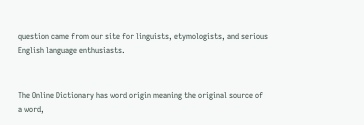question came from our site for linguists, etymologists, and serious English language enthusiasts.


The Online Dictionary has word origin meaning the original source of a word,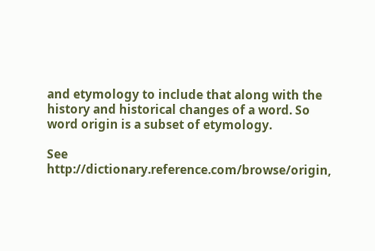and etymology to include that along with the history and historical changes of a word. So word origin is a subset of etymology.

See http://dictionary.reference.com/browse/origin,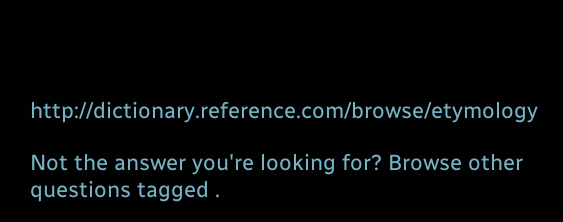http://dictionary.reference.com/browse/etymology

Not the answer you're looking for? Browse other questions tagged .